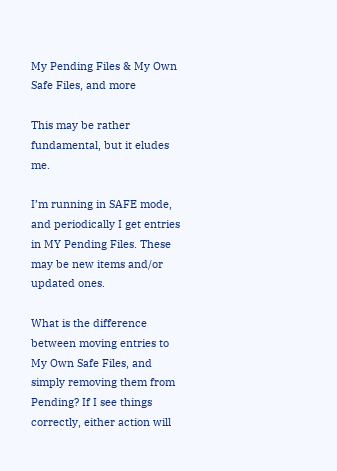My Pending Files & My Own Safe Files, and more

This may be rather fundamental, but it eludes me.

I’m running in SAFE mode, and periodically I get entries in MY Pending Files. These may be new items and/or updated ones.

What is the difference between moving entries to My Own Safe Files, and simply removing them from Pending? If I see things correctly, either action will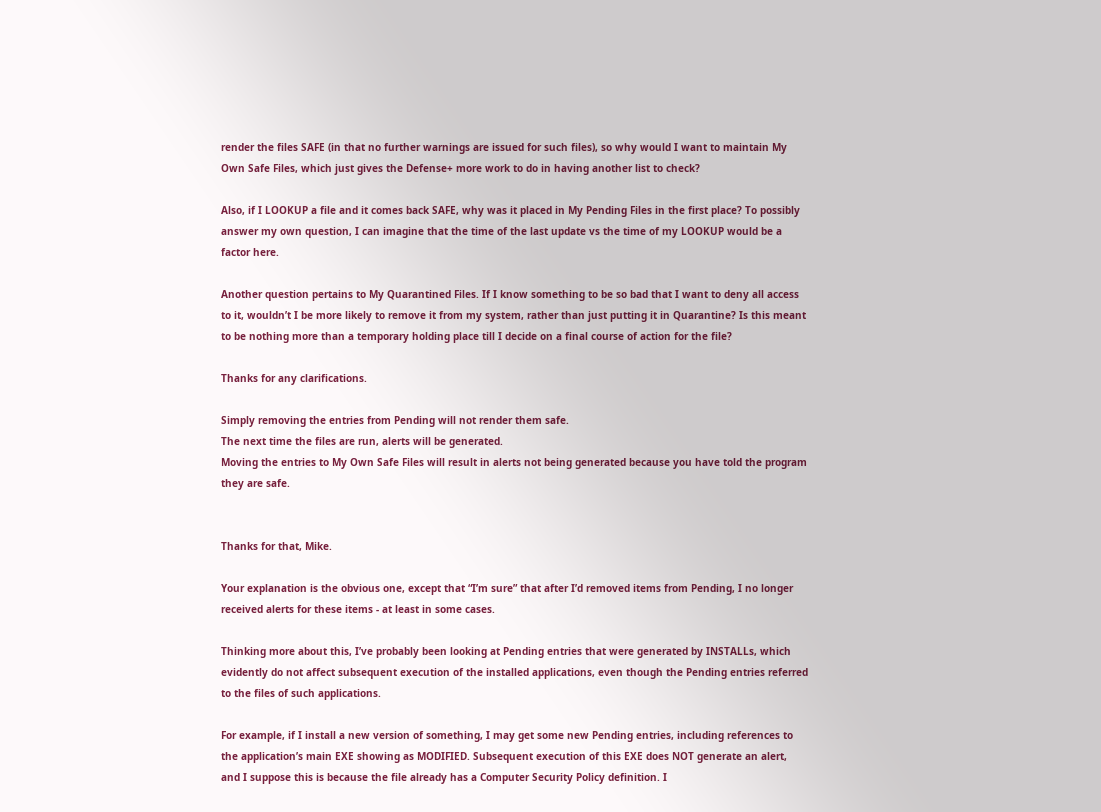render the files SAFE (in that no further warnings are issued for such files), so why would I want to maintain My Own Safe Files, which just gives the Defense+ more work to do in having another list to check?

Also, if I LOOKUP a file and it comes back SAFE, why was it placed in My Pending Files in the first place? To possibly answer my own question, I can imagine that the time of the last update vs the time of my LOOKUP would be a factor here.

Another question pertains to My Quarantined Files. If I know something to be so bad that I want to deny all access to it, wouldn’t I be more likely to remove it from my system, rather than just putting it in Quarantine? Is this meant to be nothing more than a temporary holding place till I decide on a final course of action for the file?

Thanks for any clarifications.

Simply removing the entries from Pending will not render them safe.
The next time the files are run, alerts will be generated.
Moving the entries to My Own Safe Files will result in alerts not being generated because you have told the program they are safe.


Thanks for that, Mike.

Your explanation is the obvious one, except that “I’m sure” that after I’d removed items from Pending, I no longer received alerts for these items - at least in some cases.

Thinking more about this, I’ve probably been looking at Pending entries that were generated by INSTALLs, which evidently do not affect subsequent execution of the installed applications, even though the Pending entries referred to the files of such applications.

For example, if I install a new version of something, I may get some new Pending entries, including references to the application’s main EXE showing as MODIFIED. Subsequent execution of this EXE does NOT generate an alert, and I suppose this is because the file already has a Computer Security Policy definition. I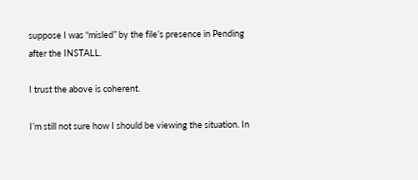suppose I was “misled” by the file’s presence in Pending after the INSTALL.

I trust the above is coherent.

I’m still not sure how I should be viewing the situation. In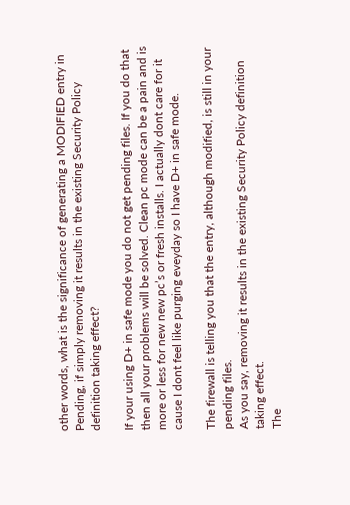other words, what is the significance of generating a MODIFIED entry in Pending, if simply removing it results in the existing Security Policy definition taking effect?

If your using D+ in safe mode you do not get pending files. If you do that then all your problems will be solved. Clean pc mode can be a pain and is more or less for new new pc’s or fresh installs. I actually dont care for it cause I dont feel like purging eveyday so I have D+ in safe mode.

The firewall is telling you that the entry, although modified, is still in your pending files.
As you say, removing it results in the existing Security Policy definition taking effect.
The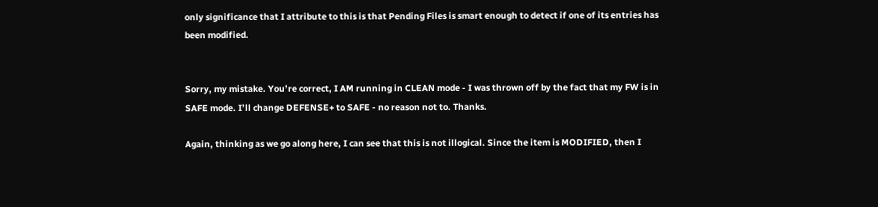only significance that I attribute to this is that Pending Files is smart enough to detect if one of its entries has been modified.


Sorry, my mistake. You’re correct, I AM running in CLEAN mode - I was thrown off by the fact that my FW is in SAFE mode. I’ll change DEFENSE+ to SAFE - no reason not to. Thanks.

Again, thinking as we go along here, I can see that this is not illogical. Since the item is MODIFIED, then I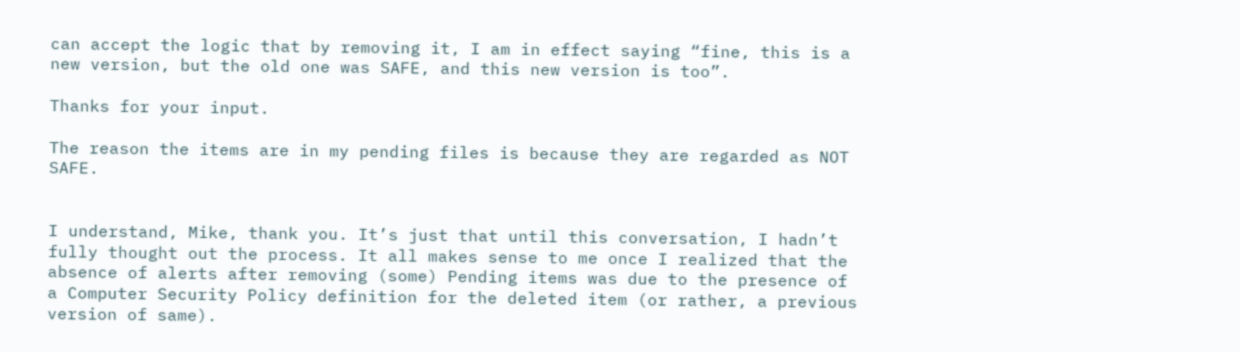can accept the logic that by removing it, I am in effect saying “fine, this is a new version, but the old one was SAFE, and this new version is too”.

Thanks for your input.

The reason the items are in my pending files is because they are regarded as NOT SAFE.


I understand, Mike, thank you. It’s just that until this conversation, I hadn’t fully thought out the process. It all makes sense to me once I realized that the absence of alerts after removing (some) Pending items was due to the presence of a Computer Security Policy definition for the deleted item (or rather, a previous version of same).